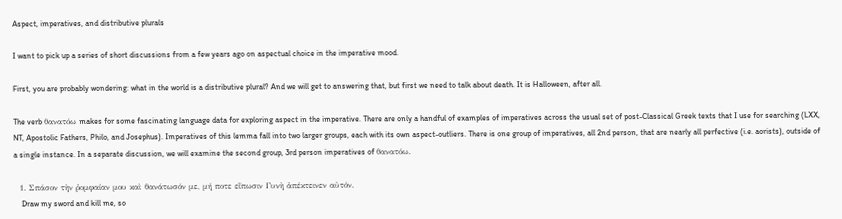Aspect, imperatives, and distributive plurals

I want to pick up a series of short discussions from a few years ago on aspectual choice in the imperative mood.

First, you are probably wondering: what in the world is a distributive plural? And we will get to answering that, but first we need to talk about death. It is Halloween, after all.

The verb θανατόω makes for some fascinating language data for exploring aspect in the imperative. There are only a handful of examples of imperatives across the usual set of post-Classical Greek texts that I use for searching (LXX, NT, Apostolic Fathers, Philo, and Josephus). Imperatives of this lemma fall into two larger groups, each with its own aspect-outliers. There is one group of imperatives, all 2nd person, that are nearly all perfective (i.e. aorists), outside of a single instance. In a separate discussion, we will examine the second group, 3rd person imperatives of θανατόω.

  1. Σπάσον τὴν ῥομφαίαν μου καὶ θανάτωσόν με, μή ποτε εἴπωσιν Γυνὴ ἀπέκτεινεν αὐτόν.
    Draw my sword and kill me, so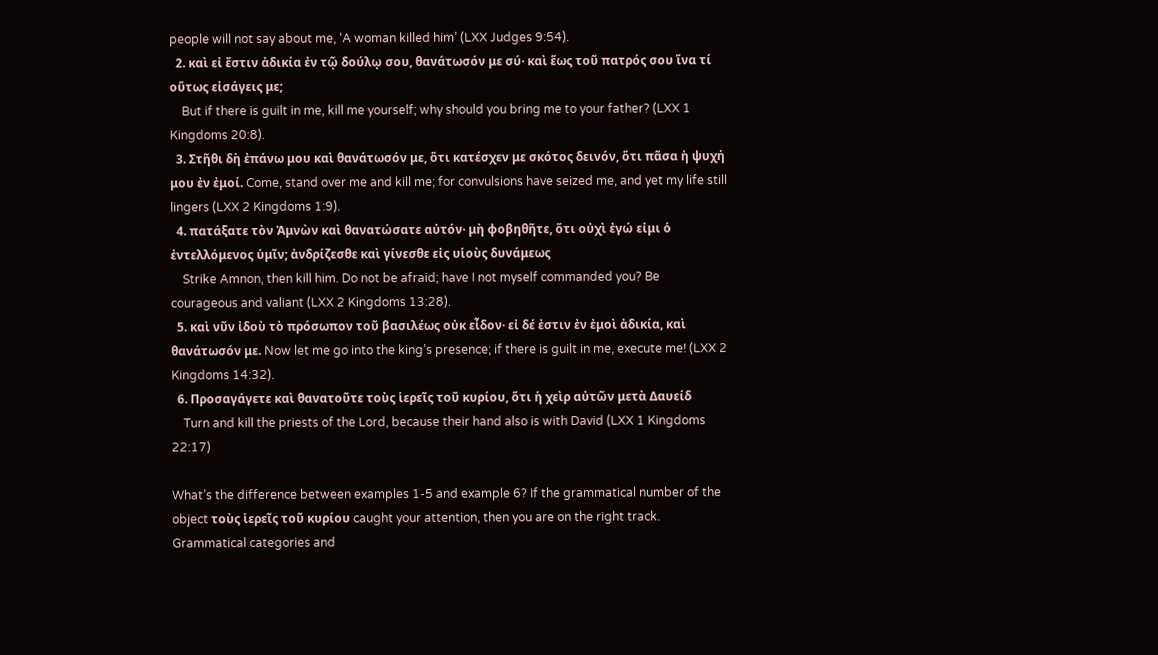people will not say about me, ‘A woman killed him’ (LXX Judges 9:54).
  2. καὶ εἰ ἔστιν ἀδικία ἐν τῷ δούλῳ σου, θανάτωσόν με σύ· καὶ ἕως τοῦ πατρός σου ἵνα τί οὕτως εἰσάγεις με;
    But if there is guilt in me, kill me yourself; why should you bring me to your father? (LXX 1 Kingdoms 20:8).
  3. Στῆθι δὴ ἐπάνω μου καὶ θανάτωσόν με, ὅτι κατέσχεν με σκότος δεινόν, ὅτι πᾶσα ἡ ψυχή μου ἐν ἐμοί. Come, stand over me and kill me; for convulsions have seized me, and yet my life still lingers (LXX 2 Kingdoms 1:9).
  4. πατάξατε τὸν Ἀμνὼν καὶ θανατώσατε αὐτόν· μὴ φοβηθῆτε, ὅτι οὐχὶ ἐγώ εἰμι ὁ ἐντελλόμενος ὑμῖν; ἀνδρίζεσθε καὶ γίνεσθε εἰς υἱοὺς δυνάμεως
    Strike Amnon, then kill him. Do not be afraid; have I not myself commanded you? Be courageous and valiant (LXX 2 Kingdoms 13:28).
  5. καὶ νῦν ἰδοὺ τὸ πρόσωπον τοῦ βασιλέως οὐκ εἶδον· εἰ δέ ἐστιν ἐν ἐμοὶ ἀδικία, καὶ θανάτωσόν με. Now let me go into the king’s presence; if there is guilt in me, execute me! (LXX 2 Kingdoms 14:32).
  6. Προσαγάγετε καὶ θανατοῦτε τοὺς ἱερεῖς τοῦ κυρίου, ὅτι ἡ χεὶρ αὐτῶν μετὰ Δαυείδ
    Turn and kill the priests of the Lord, because their hand also is with David (LXX 1 Kingdoms 22:17)

What’s the difference between examples 1-5 and example 6? If the grammatical number of the object τοὺς ἱερεῖς τοῦ κυρίου caught your attention, then you are on the right track. Grammatical categories and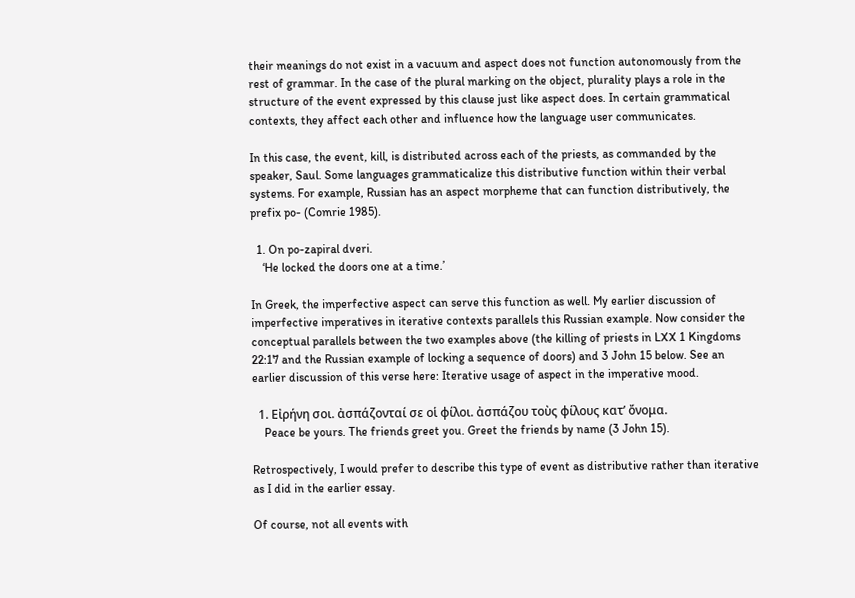their meanings do not exist in a vacuum and aspect does not function autonomously from the rest of grammar. In the case of the plural marking on the object, plurality plays a role in the structure of the event expressed by this clause just like aspect does. In certain grammatical contexts, they affect each other and influence how the language user communicates.

In this case, the event, kill, is distributed across each of the priests, as commanded by the speaker, Saul. Some languages grammaticalize this distributive function within their verbal systems. For example, Russian has an aspect morpheme that can function distributively, the prefix po- (Comrie 1985).

  1. On po-zapiral dveri.
    ‘He locked the doors one at a time.’

In Greek, the imperfective aspect can serve this function as well. My earlier discussion of imperfective imperatives in iterative contexts parallels this Russian example. Now consider the conceptual parallels between the two examples above (the killing of priests in LXX 1 Kingdoms 22:17 and the Russian example of locking a sequence of doors) and 3 John 15 below. See an earlier discussion of this verse here: Iterative usage of aspect in the imperative mood.

  1. Εἰρήνη σοι. ἀσπάζονταί σε οἱ φίλοι. ἀσπάζου τοὺς φίλους κατʼ ὄνομα.
    Peace be yours. The friends greet you. Greet the friends by name (3 John 15).

Retrospectively, I would prefer to describe this type of event as distributive rather than iterative as I did in the earlier essay.

Of course, not all events with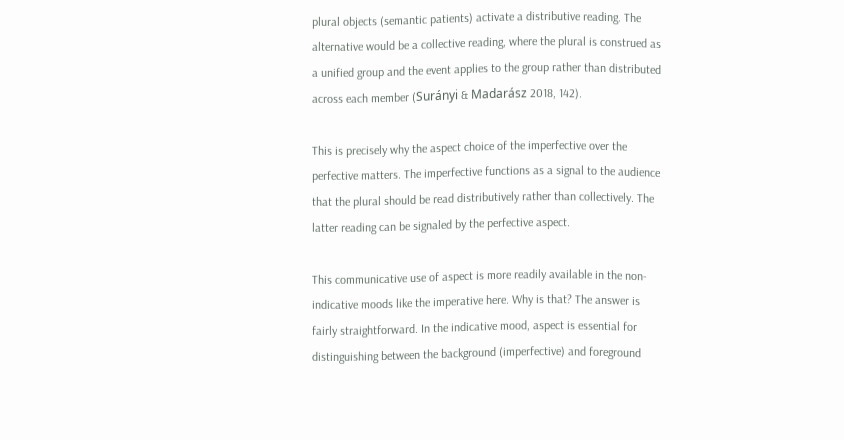plural objects (semantic patients) activate a distributive reading. The alternative would be a collective reading, where the plural is construed as a unified group and the event applies to the group rather than distributed across each member (Surányi & Madarász 2018, 142).

This is precisely why the aspect choice of the imperfective over the perfective matters. The imperfective functions as a signal to the audience that the plural should be read distributively rather than collectively. The latter reading can be signaled by the perfective aspect.

This communicative use of aspect is more readily available in the non-indicative moods like the imperative here. Why is that? The answer is fairly straightforward. In the indicative mood, aspect is essential for distinguishing between the background (imperfective) and foreground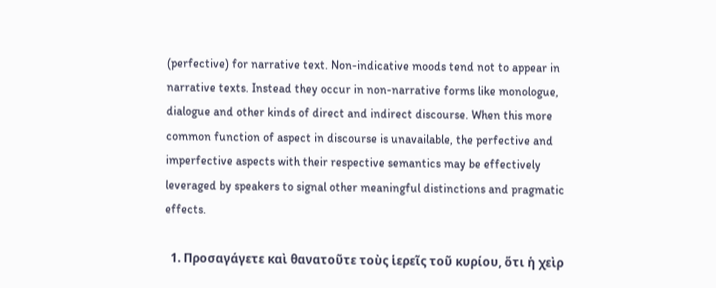(perfective) for narrative text. Non-indicative moods tend not to appear in narrative texts. Instead they occur in non-narrative forms like monologue, dialogue and other kinds of direct and indirect discourse. When this more common function of aspect in discourse is unavailable, the perfective and imperfective aspects with their respective semantics may be effectively leveraged by speakers to signal other meaningful distinctions and pragmatic effects.

  1. Προσαγάγετε καὶ θανατοῦτε τοὺς ἱερεῖς τοῦ κυρίου, ὅτι ἡ χεὶρ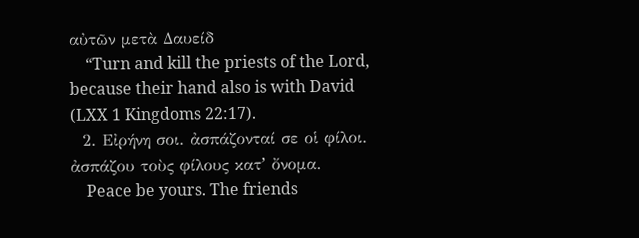αὐτῶν μετὰ Δαυείδ
    “Turn and kill the priests of the Lord, because their hand also is with David (LXX 1 Kingdoms 22:17).
  2. Εἰρήνη σοι. ἀσπάζονταί σε οἱ φίλοι. ἀσπάζου τοὺς φίλους κατʼ ὄνομα.
    Peace be yours. The friends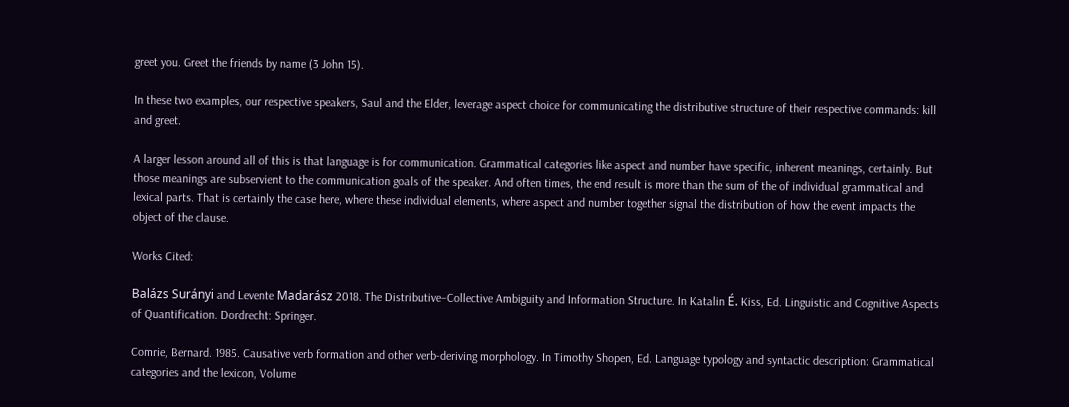greet you. Greet the friends by name (3 John 15).

In these two examples, our respective speakers, Saul and the Elder, leverage aspect choice for communicating the distributive structure of their respective commands: kill and greet.

A larger lesson around all of this is that language is for communication. Grammatical categories like aspect and number have specific, inherent meanings, certainly. But those meanings are subservient to the communication goals of the speaker. And often times, the end result is more than the sum of the of individual grammatical and lexical parts. That is certainly the case here, where these individual elements, where aspect and number together signal the distribution of how the event impacts the object of the clause.

Works Cited:

Balázs Surányi and Levente Madarász 2018. The Distributive–Collective Ambiguity and Information Structure. In Katalin É. Kiss, Ed. Linguistic and Cognitive Aspects of Quantification. Dordrecht: Springer.

Comrie, Bernard. 1985. Causative verb formation and other verb-deriving morphology. In Timothy Shopen, Ed. Language typology and syntactic description: Grammatical categories and the lexicon, Volume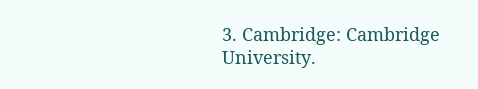3. Cambridge: Cambridge University.